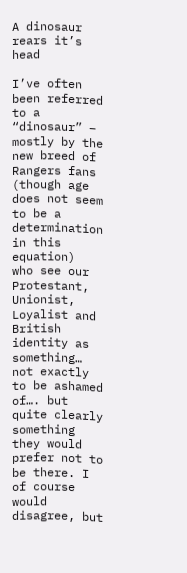A dinosaur rears it’s head

I’ve often been referred to a “dinosaur” – mostly by the new breed of Rangers fans (though age does not seem to be a determination in this equation)  who see our Protestant, Unionist, Loyalist and British identity as something… not exactly to be ashamed of…. but quite clearly something they would prefer not to be there. I of course would disagree, but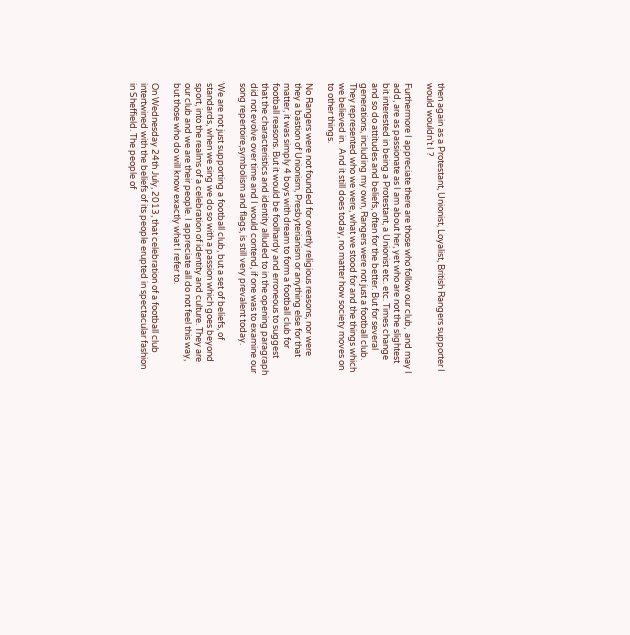then again as a Protestant, Unionist, Loyalist, British Rangers supporter I would wouldn’t I ?

Furthermore I appreciate there are those who follow our club,  and may I add, are as passionate as I am about her, yet who are not the slightest bit interested in being a Protestant, a Unionist etc. etc. Times change and so do attitudes and beliefs, often for the better. But for several generations, including my own, Rangers were not just a football club. They represented who we were, what we stood for and the things which we believed in.  And it still does today, no matter how society moves on to other things.

No Rangers were not founded for overtly religious reasons, nor were they a bastion of Unionism, Presbyterianism or anything else for that matter, it was simply 4 boys with dream to form a football club for football reasons. But it would be foolhardy and erroneous to suggest that the characteristics and identity alluded to in the opening paragraph did not evolve over time and I would contend, if one was to examine our song repertoire,symbolism and flags, is still very prevalent today.

We are not just supporting a football club, but a set of beliefs, of standards, when we sing we do so with a passion which goes beyond sport, into the realms of a celebration of identity and culture. They are our club and we are their people. I appreciate all do not feel this way, but those who do will know exactly what I refer to.

On Wednesday 24th July, 2013, that celebration of a football club intertwined with the beliefs of its people erupted in spectacular fashion in Sheffield. The people of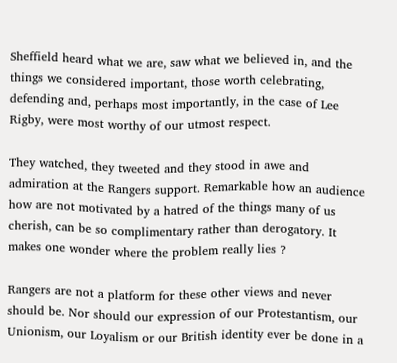Sheffield heard what we are, saw what we believed in, and the things we considered important, those worth celebrating, defending and, perhaps most importantly, in the case of Lee Rigby, were most worthy of our utmost respect.

They watched, they tweeted and they stood in awe and admiration at the Rangers support. Remarkable how an audience how are not motivated by a hatred of the things many of us cherish, can be so complimentary rather than derogatory. It makes one wonder where the problem really lies ?

Rangers are not a platform for these other views and never should be. Nor should our expression of our Protestantism, our Unionism, our Loyalism or our British identity ever be done in a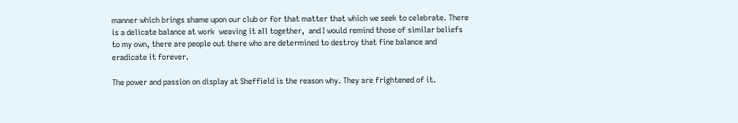manner which brings shame upon our club or for that matter that which we seek to celebrate. There is a delicate balance at work  weaving it all together,  and I would remind those of similar beliefs to my own, there are people out there who are determined to destroy that fine balance and eradicate it forever.

The power and passion on display at Sheffield is the reason why. They are frightened of it.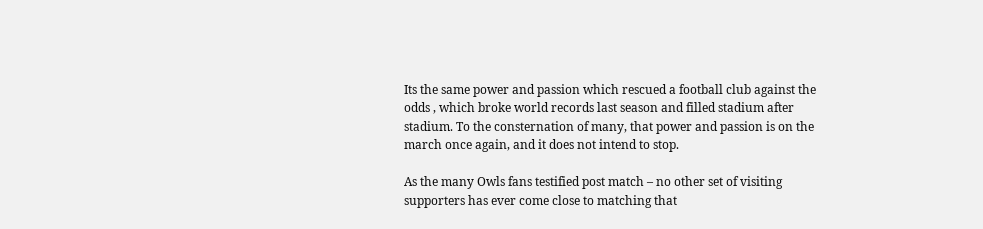Its the same power and passion which rescued a football club against the odds , which broke world records last season and filled stadium after stadium. To the consternation of many, that power and passion is on the march once again, and it does not intend to stop.

As the many Owls fans testified post match – no other set of visiting supporters has ever come close to matching that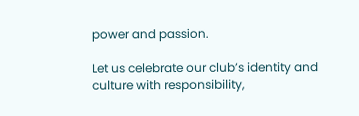power and passion.

Let us celebrate our club’s identity and culture with responsibility,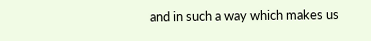and in such a way which makes us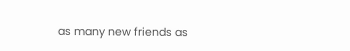as many new friends as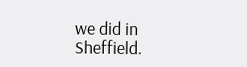we did in Sheffield.